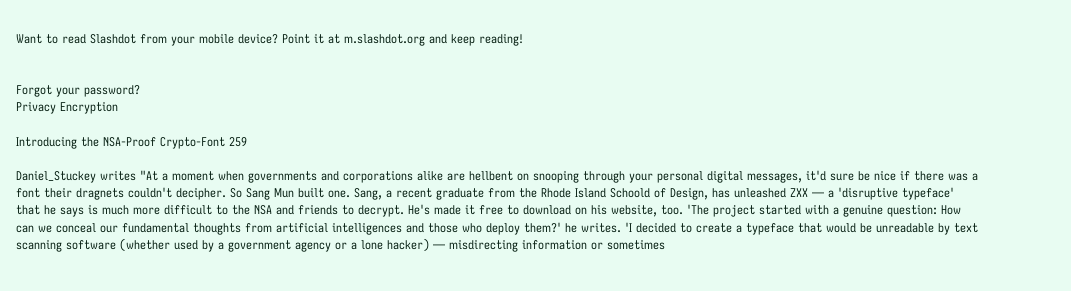Want to read Slashdot from your mobile device? Point it at m.slashdot.org and keep reading!


Forgot your password?
Privacy Encryption

Introducing the NSA-Proof Crypto-Font 259

Daniel_Stuckey writes "At a moment when governments and corporations alike are hellbent on snooping through your personal digital messages, it'd sure be nice if there was a font their dragnets couldn't decipher. So Sang Mun built one. Sang, a recent graduate from the Rhode Island Schoold of Design, has unleashed ZXX — a 'disruptive typeface' that he says is much more difficult to the NSA and friends to decrypt. He's made it free to download on his website, too. 'The project started with a genuine question: How can we conceal our fundamental thoughts from artificial intelligences and those who deploy them?' he writes. 'I decided to create a typeface that would be unreadable by text scanning software (whether used by a government agency or a lone hacker) — misdirecting information or sometimes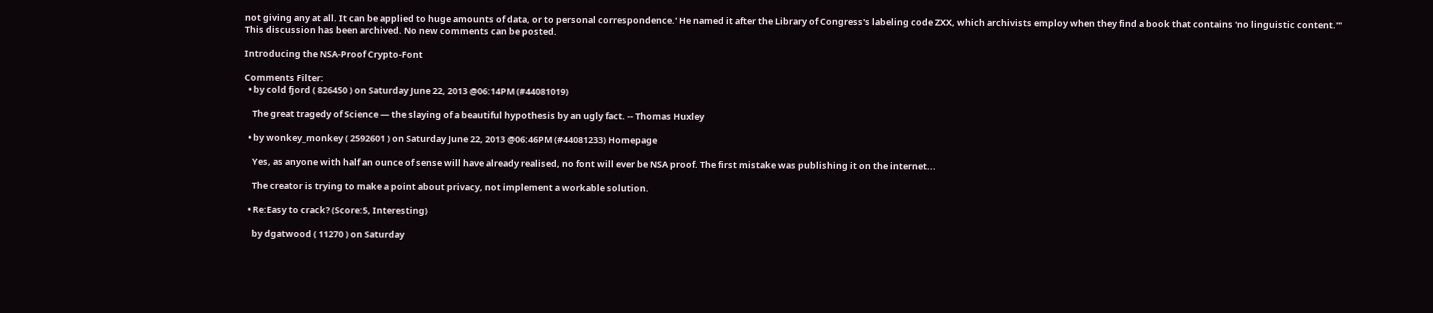not giving any at all. It can be applied to huge amounts of data, or to personal correspondence.' He named it after the Library of Congress's labeling code ZXX, which archivists employ when they find a book that contains 'no linguistic content.'"
This discussion has been archived. No new comments can be posted.

Introducing the NSA-Proof Crypto-Font

Comments Filter:
  • by cold fjord ( 826450 ) on Saturday June 22, 2013 @06:14PM (#44081019)

    The great tragedy of Science — the slaying of a beautiful hypothesis by an ugly fact. -- Thomas Huxley

  • by wonkey_monkey ( 2592601 ) on Saturday June 22, 2013 @06:46PM (#44081233) Homepage

    Yes, as anyone with half an ounce of sense will have already realised, no font will ever be NSA proof. The first mistake was publishing it on the internet...

    The creator is trying to make a point about privacy, not implement a workable solution.

  • Re:Easy to crack? (Score:5, Interesting)

    by dgatwood ( 11270 ) on Saturday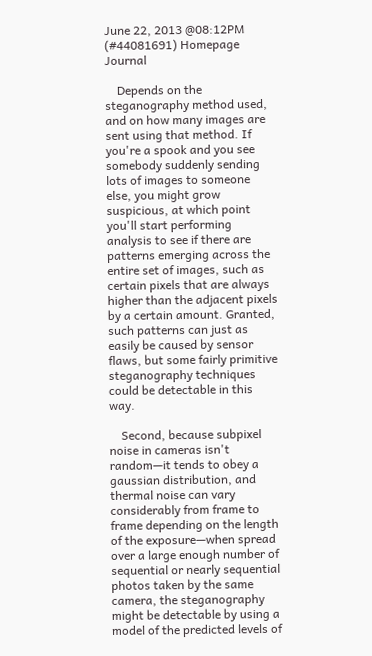June 22, 2013 @08:12PM (#44081691) Homepage Journal

    Depends on the steganography method used, and on how many images are sent using that method. If you're a spook and you see somebody suddenly sending lots of images to someone else, you might grow suspicious, at which point you'll start performing analysis to see if there are patterns emerging across the entire set of images, such as certain pixels that are always higher than the adjacent pixels by a certain amount. Granted, such patterns can just as easily be caused by sensor flaws, but some fairly primitive steganography techniques could be detectable in this way.

    Second, because subpixel noise in cameras isn't random—it tends to obey a gaussian distribution, and thermal noise can vary considerably from frame to frame depending on the length of the exposure—when spread over a large enough number of sequential or nearly sequential photos taken by the same camera, the steganography might be detectable by using a model of the predicted levels of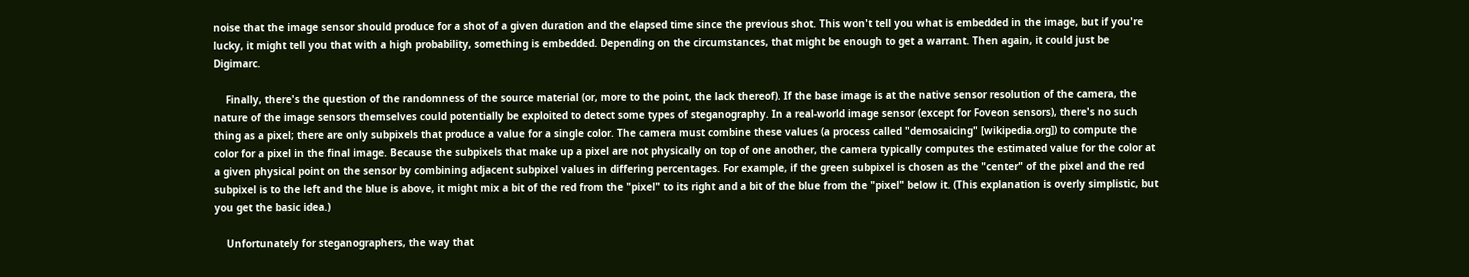noise that the image sensor should produce for a shot of a given duration and the elapsed time since the previous shot. This won't tell you what is embedded in the image, but if you're lucky, it might tell you that with a high probability, something is embedded. Depending on the circumstances, that might be enough to get a warrant. Then again, it could just be Digimarc.

    Finally, there's the question of the randomness of the source material (or, more to the point, the lack thereof). If the base image is at the native sensor resolution of the camera, the nature of the image sensors themselves could potentially be exploited to detect some types of steganography. In a real-world image sensor (except for Foveon sensors), there's no such thing as a pixel; there are only subpixels that produce a value for a single color. The camera must combine these values (a process called "demosaicing" [wikipedia.org]) to compute the color for a pixel in the final image. Because the subpixels that make up a pixel are not physically on top of one another, the camera typically computes the estimated value for the color at a given physical point on the sensor by combining adjacent subpixel values in differing percentages. For example, if the green subpixel is chosen as the "center" of the pixel and the red subpixel is to the left and the blue is above, it might mix a bit of the red from the "pixel" to its right and a bit of the blue from the "pixel" below it. (This explanation is overly simplistic, but you get the basic idea.)

    Unfortunately for steganographers, the way that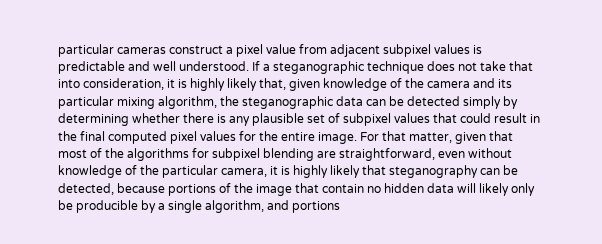particular cameras construct a pixel value from adjacent subpixel values is predictable and well understood. If a steganographic technique does not take that into consideration, it is highly likely that, given knowledge of the camera and its particular mixing algorithm, the steganographic data can be detected simply by determining whether there is any plausible set of subpixel values that could result in the final computed pixel values for the entire image. For that matter, given that most of the algorithms for subpixel blending are straightforward, even without knowledge of the particular camera, it is highly likely that steganography can be detected, because portions of the image that contain no hidden data will likely only be producible by a single algorithm, and portions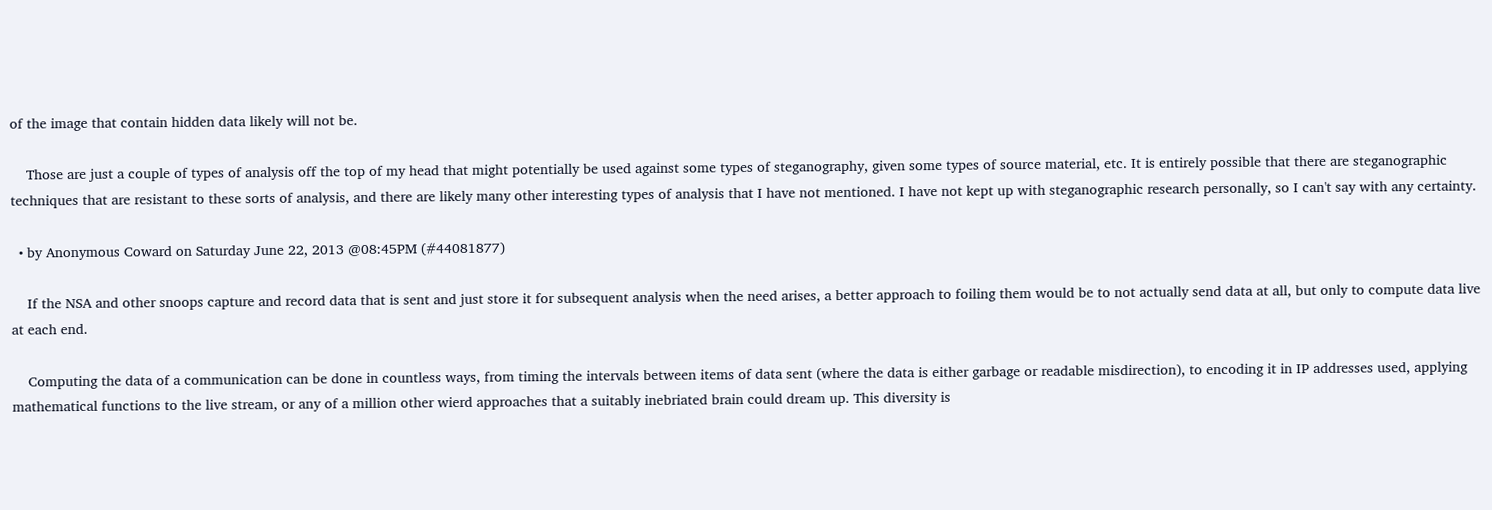of the image that contain hidden data likely will not be.

    Those are just a couple of types of analysis off the top of my head that might potentially be used against some types of steganography, given some types of source material, etc. It is entirely possible that there are steganographic techniques that are resistant to these sorts of analysis, and there are likely many other interesting types of analysis that I have not mentioned. I have not kept up with steganographic research personally, so I can't say with any certainty.

  • by Anonymous Coward on Saturday June 22, 2013 @08:45PM (#44081877)

    If the NSA and other snoops capture and record data that is sent and just store it for subsequent analysis when the need arises, a better approach to foiling them would be to not actually send data at all, but only to compute data live at each end.

    Computing the data of a communication can be done in countless ways, from timing the intervals between items of data sent (where the data is either garbage or readable misdirection), to encoding it in IP addresses used, applying mathematical functions to the live stream, or any of a million other wierd approaches that a suitably inebriated brain could dream up. This diversity is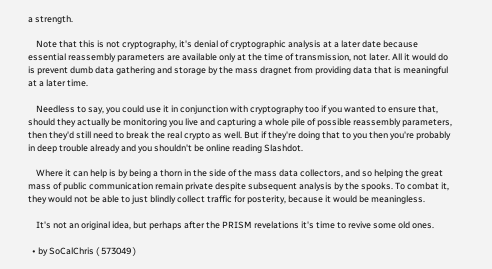a strength.

    Note that this is not cryptography, it's denial of cryptographic analysis at a later date because essential reassembly parameters are available only at the time of transmission, not later. All it would do is prevent dumb data gathering and storage by the mass dragnet from providing data that is meaningful at a later time.

    Needless to say, you could use it in conjunction with cryptography too if you wanted to ensure that, should they actually be monitoring you live and capturing a whole pile of possible reassembly parameters, then they'd still need to break the real crypto as well. But if they're doing that to you then you're probably in deep trouble already and you shouldn't be online reading Slashdot.

    Where it can help is by being a thorn in the side of the mass data collectors, and so helping the great mass of public communication remain private despite subsequent analysis by the spooks. To combat it, they would not be able to just blindly collect traffic for posterity, because it would be meaningless.

    It's not an original idea, but perhaps after the PRISM revelations it's time to revive some old ones.

  • by SoCalChris ( 573049 )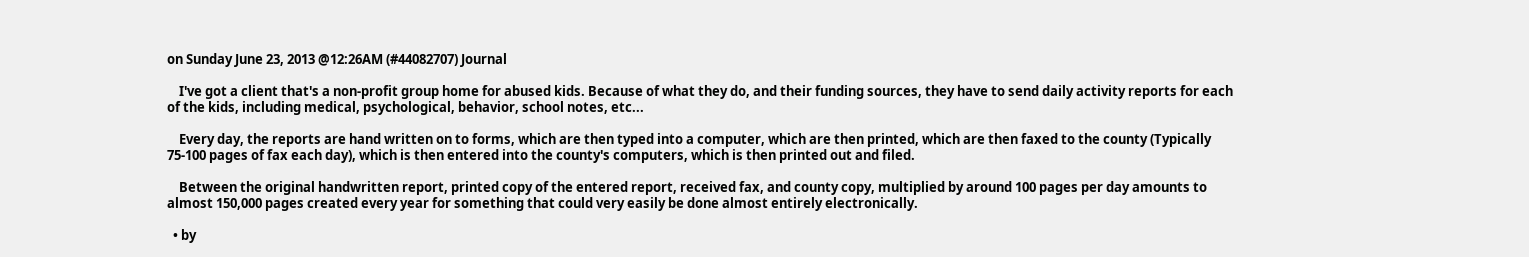on Sunday June 23, 2013 @12:26AM (#44082707) Journal

    I've got a client that's a non-profit group home for abused kids. Because of what they do, and their funding sources, they have to send daily activity reports for each of the kids, including medical, psychological, behavior, school notes, etc...

    Every day, the reports are hand written on to forms, which are then typed into a computer, which are then printed, which are then faxed to the county (Typically 75-100 pages of fax each day), which is then entered into the county's computers, which is then printed out and filed.

    Between the original handwritten report, printed copy of the entered report, received fax, and county copy, multiplied by around 100 pages per day amounts to almost 150,000 pages created every year for something that could very easily be done almost entirely electronically.

  • by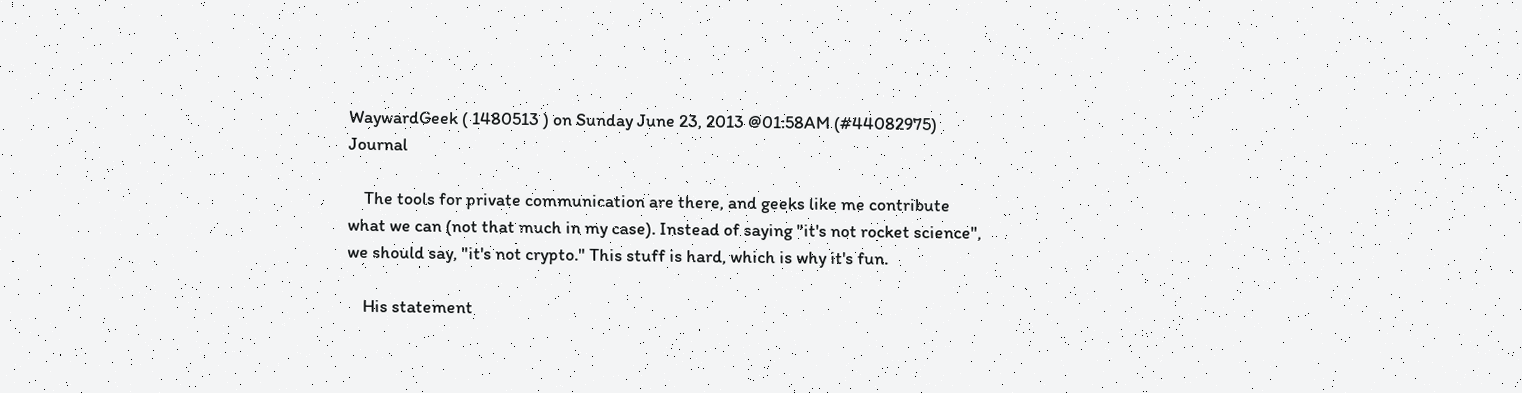WaywardGeek ( 1480513 ) on Sunday June 23, 2013 @01:58AM (#44082975) Journal

    The tools for private communication are there, and geeks like me contribute what we can (not that much in my case). Instead of saying "it's not rocket science", we should say, "it's not crypto." This stuff is hard, which is why it's fun.

    His statement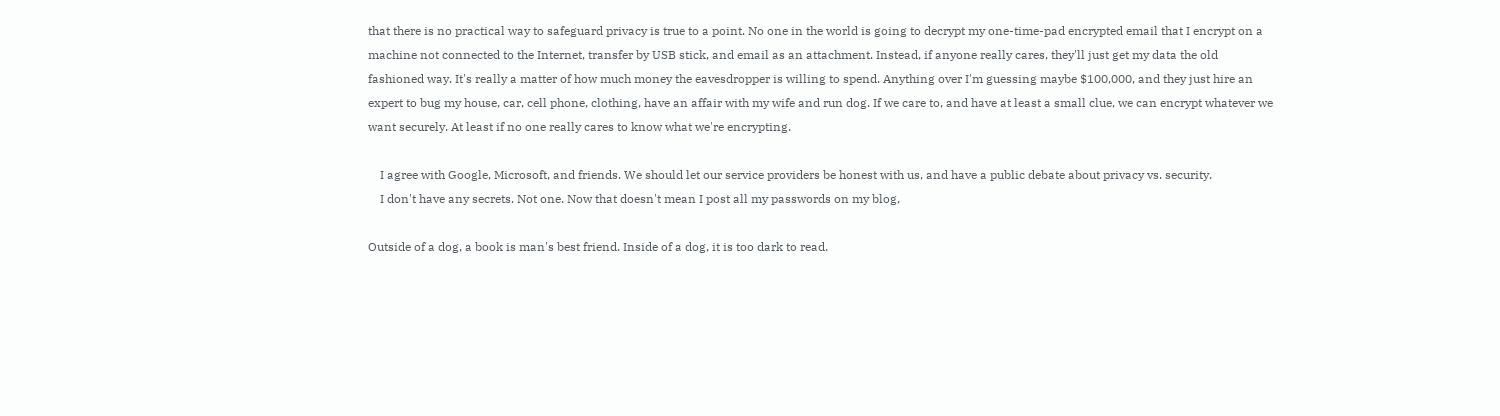that there is no practical way to safeguard privacy is true to a point. No one in the world is going to decrypt my one-time-pad encrypted email that I encrypt on a machine not connected to the Internet, transfer by USB stick, and email as an attachment. Instead, if anyone really cares, they'll just get my data the old fashioned way. It's really a matter of how much money the eavesdropper is willing to spend. Anything over I'm guessing maybe $100,000, and they just hire an expert to bug my house, car, cell phone, clothing, have an affair with my wife and run dog. If we care to, and have at least a small clue, we can encrypt whatever we want securely. At least if no one really cares to know what we're encrypting.

    I agree with Google, Microsoft, and friends. We should let our service providers be honest with us, and have a public debate about privacy vs. security.
    I don't have any secrets. Not one. Now that doesn't mean I post all my passwords on my blog,

Outside of a dog, a book is man's best friend. Inside of a dog, it is too dark to read.